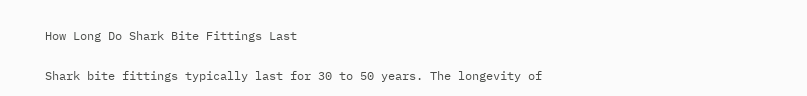How Long Do Shark Bite Fittings Last

Shark bite fittings typically last for 30 to 50 years. The longevity of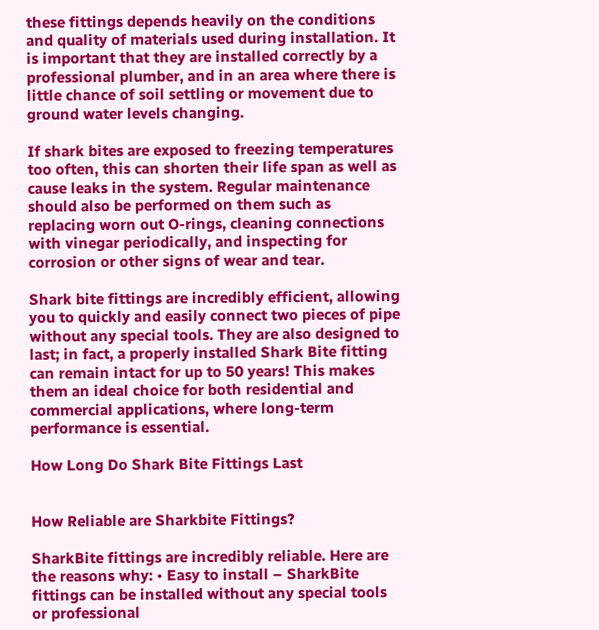these fittings depends heavily on the conditions and quality of materials used during installation. It is important that they are installed correctly by a professional plumber, and in an area where there is little chance of soil settling or movement due to ground water levels changing.

If shark bites are exposed to freezing temperatures too often, this can shorten their life span as well as cause leaks in the system. Regular maintenance should also be performed on them such as replacing worn out O-rings, cleaning connections with vinegar periodically, and inspecting for corrosion or other signs of wear and tear.

Shark bite fittings are incredibly efficient, allowing you to quickly and easily connect two pieces of pipe without any special tools. They are also designed to last; in fact, a properly installed Shark Bite fitting can remain intact for up to 50 years! This makes them an ideal choice for both residential and commercial applications, where long-term performance is essential.

How Long Do Shark Bite Fittings Last


How Reliable are Sharkbite Fittings?

SharkBite fittings are incredibly reliable. Here are the reasons why: • Easy to install – SharkBite fittings can be installed without any special tools or professional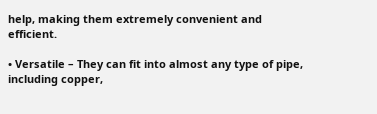help, making them extremely convenient and efficient.

• Versatile – They can fit into almost any type of pipe, including copper,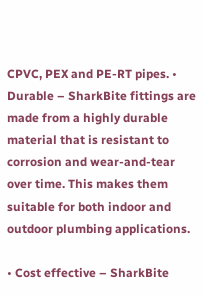CPVC, PEX and PE-RT pipes. • Durable – SharkBite fittings are made from a highly durable material that is resistant to corrosion and wear-and-tear over time. This makes them suitable for both indoor and outdoor plumbing applications.

• Cost effective – SharkBite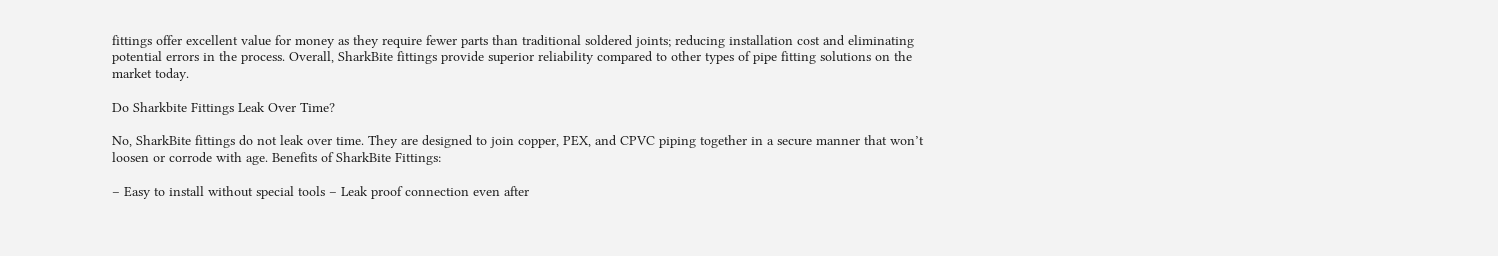fittings offer excellent value for money as they require fewer parts than traditional soldered joints; reducing installation cost and eliminating potential errors in the process. Overall, SharkBite fittings provide superior reliability compared to other types of pipe fitting solutions on the market today.

Do Sharkbite Fittings Leak Over Time?

No, SharkBite fittings do not leak over time. They are designed to join copper, PEX, and CPVC piping together in a secure manner that won’t loosen or corrode with age. Benefits of SharkBite Fittings:

– Easy to install without special tools – Leak proof connection even after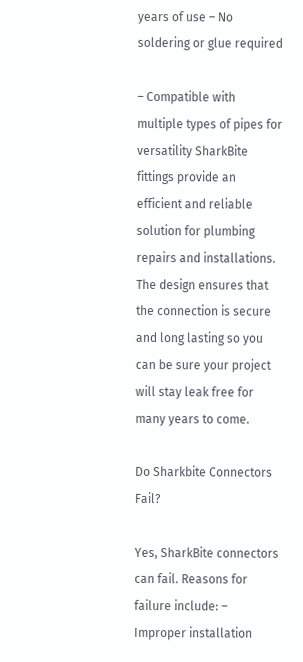years of use – No soldering or glue required

– Compatible with multiple types of pipes for versatility SharkBite fittings provide an efficient and reliable solution for plumbing repairs and installations. The design ensures that the connection is secure and long lasting so you can be sure your project will stay leak free for many years to come.

Do Sharkbite Connectors Fail?

Yes, SharkBite connectors can fail. Reasons for failure include: – Improper installation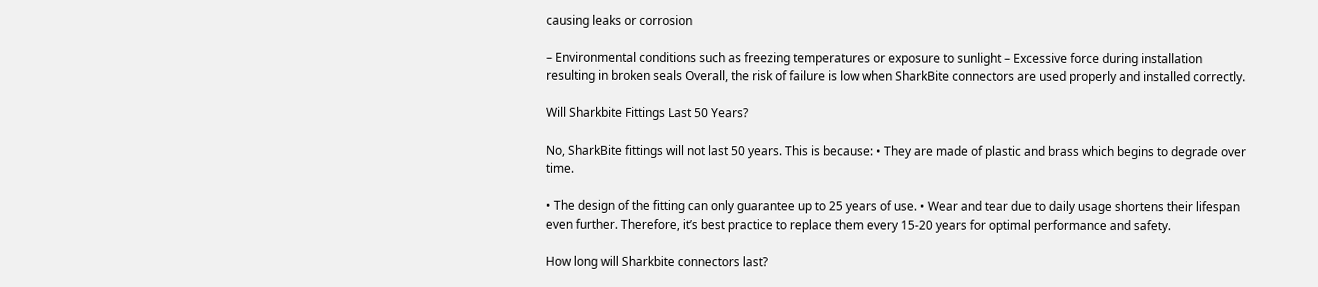causing leaks or corrosion

– Environmental conditions such as freezing temperatures or exposure to sunlight – Excessive force during installation resulting in broken seals Overall, the risk of failure is low when SharkBite connectors are used properly and installed correctly.

Will Sharkbite Fittings Last 50 Years?

No, SharkBite fittings will not last 50 years. This is because: • They are made of plastic and brass which begins to degrade over time.

• The design of the fitting can only guarantee up to 25 years of use. • Wear and tear due to daily usage shortens their lifespan even further. Therefore, it’s best practice to replace them every 15-20 years for optimal performance and safety.

How long will Sharkbite connectors last?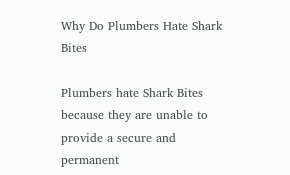Why Do Plumbers Hate Shark Bites

Plumbers hate Shark Bites because they are unable to provide a secure and permanent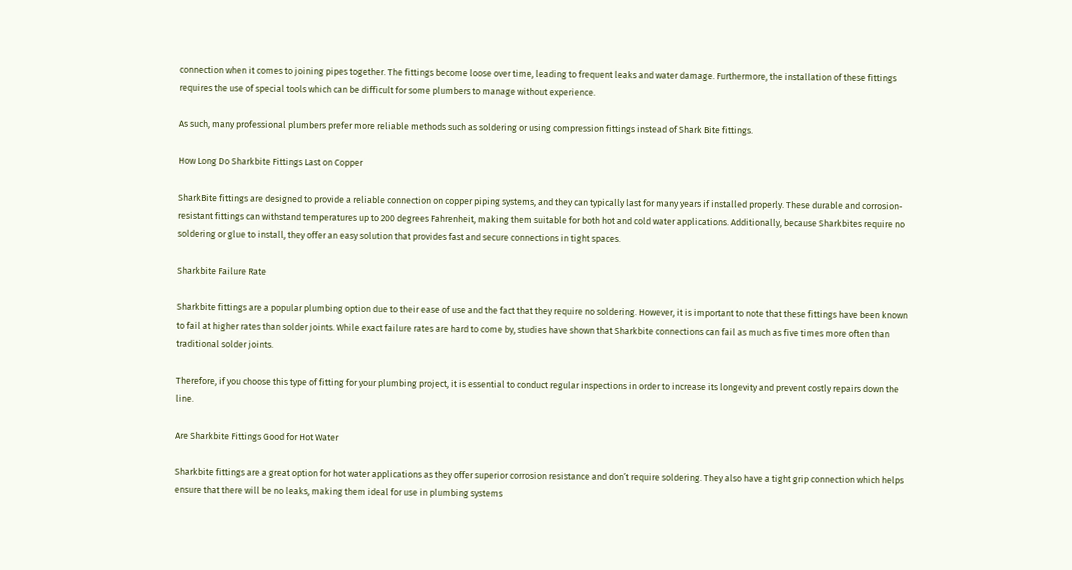connection when it comes to joining pipes together. The fittings become loose over time, leading to frequent leaks and water damage. Furthermore, the installation of these fittings requires the use of special tools which can be difficult for some plumbers to manage without experience.

As such, many professional plumbers prefer more reliable methods such as soldering or using compression fittings instead of Shark Bite fittings.

How Long Do Sharkbite Fittings Last on Copper

SharkBite fittings are designed to provide a reliable connection on copper piping systems, and they can typically last for many years if installed properly. These durable and corrosion-resistant fittings can withstand temperatures up to 200 degrees Fahrenheit, making them suitable for both hot and cold water applications. Additionally, because Sharkbites require no soldering or glue to install, they offer an easy solution that provides fast and secure connections in tight spaces.

Sharkbite Failure Rate

Sharkbite fittings are a popular plumbing option due to their ease of use and the fact that they require no soldering. However, it is important to note that these fittings have been known to fail at higher rates than solder joints. While exact failure rates are hard to come by, studies have shown that Sharkbite connections can fail as much as five times more often than traditional solder joints.

Therefore, if you choose this type of fitting for your plumbing project, it is essential to conduct regular inspections in order to increase its longevity and prevent costly repairs down the line.

Are Sharkbite Fittings Good for Hot Water

Sharkbite fittings are a great option for hot water applications as they offer superior corrosion resistance and don’t require soldering. They also have a tight grip connection which helps ensure that there will be no leaks, making them ideal for use in plumbing systems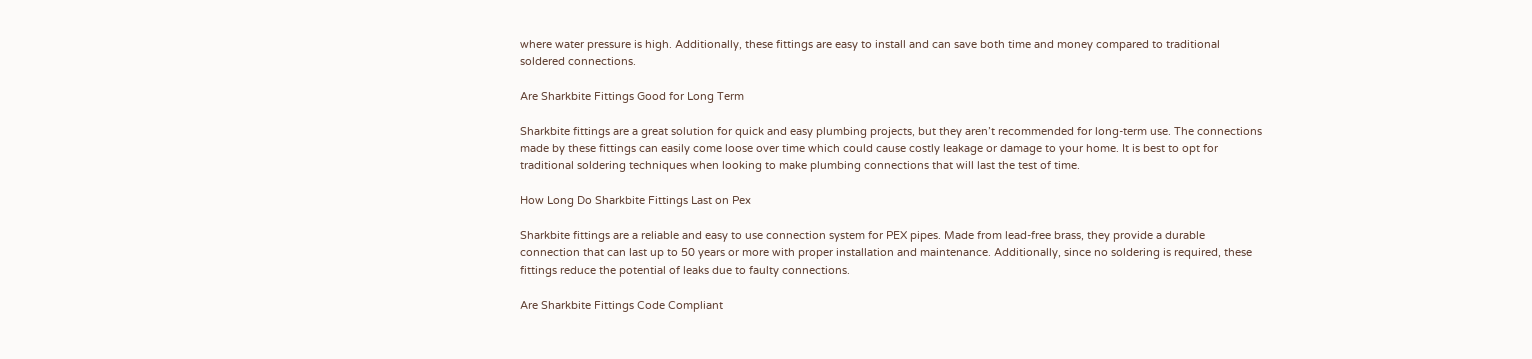where water pressure is high. Additionally, these fittings are easy to install and can save both time and money compared to traditional soldered connections.

Are Sharkbite Fittings Good for Long Term

Sharkbite fittings are a great solution for quick and easy plumbing projects, but they aren’t recommended for long-term use. The connections made by these fittings can easily come loose over time which could cause costly leakage or damage to your home. It is best to opt for traditional soldering techniques when looking to make plumbing connections that will last the test of time.

How Long Do Sharkbite Fittings Last on Pex

Sharkbite fittings are a reliable and easy to use connection system for PEX pipes. Made from lead-free brass, they provide a durable connection that can last up to 50 years or more with proper installation and maintenance. Additionally, since no soldering is required, these fittings reduce the potential of leaks due to faulty connections.

Are Sharkbite Fittings Code Compliant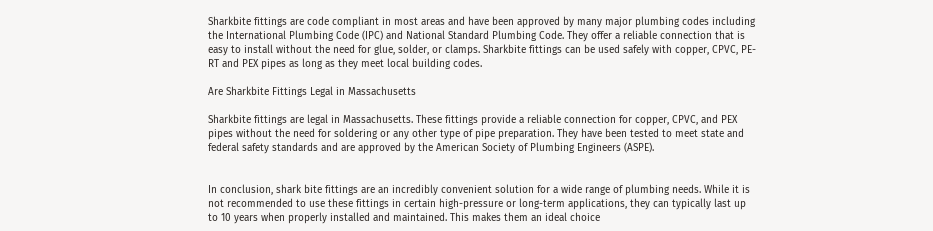Sharkbite fittings are code compliant in most areas and have been approved by many major plumbing codes including the International Plumbing Code (IPC) and National Standard Plumbing Code. They offer a reliable connection that is easy to install without the need for glue, solder, or clamps. Sharkbite fittings can be used safely with copper, CPVC, PE-RT and PEX pipes as long as they meet local building codes.

Are Sharkbite Fittings Legal in Massachusetts

Sharkbite fittings are legal in Massachusetts. These fittings provide a reliable connection for copper, CPVC, and PEX pipes without the need for soldering or any other type of pipe preparation. They have been tested to meet state and federal safety standards and are approved by the American Society of Plumbing Engineers (ASPE).


In conclusion, shark bite fittings are an incredibly convenient solution for a wide range of plumbing needs. While it is not recommended to use these fittings in certain high-pressure or long-term applications, they can typically last up to 10 years when properly installed and maintained. This makes them an ideal choice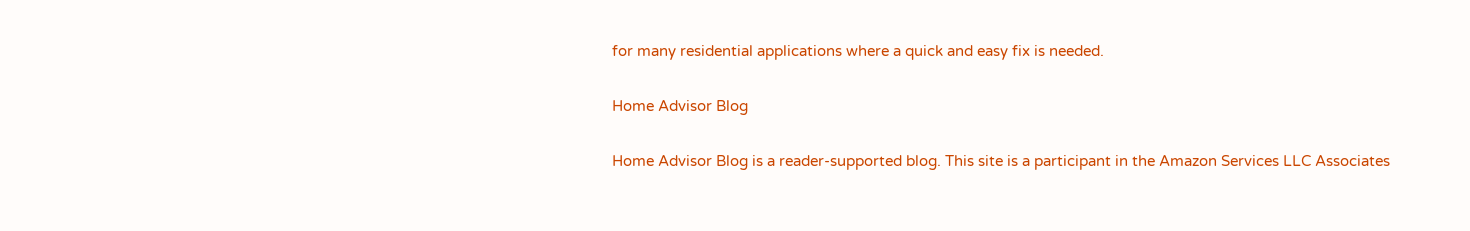for many residential applications where a quick and easy fix is needed.

Home Advisor Blog

Home Advisor Blog is a reader-supported blog. This site is a participant in the Amazon Services LLC Associates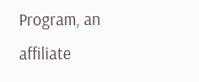Program, an affiliate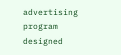advertising program designed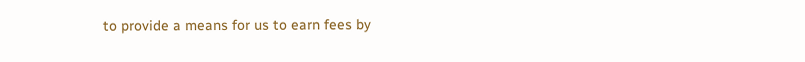to provide a means for us to earn fees by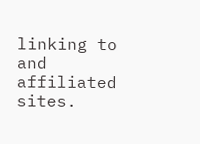linking to and affiliated sites.